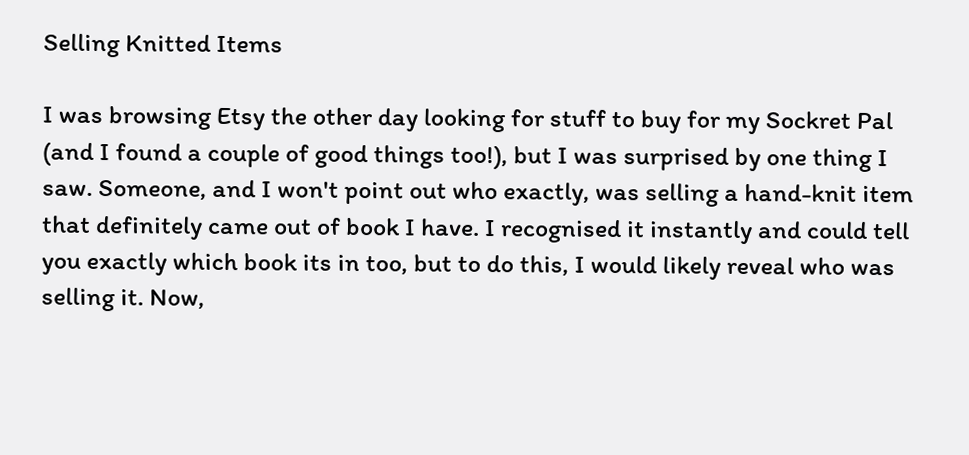Selling Knitted Items

I was browsing Etsy the other day looking for stuff to buy for my Sockret Pal (and I found a couple of good things too!), but I was surprised by one thing I saw. Someone, and I won't point out who exactly, was selling a hand-knit item that definitely came out of book I have. I recognised it instantly and could tell you exactly which book its in too, but to do this, I would likely reveal who was selling it. Now,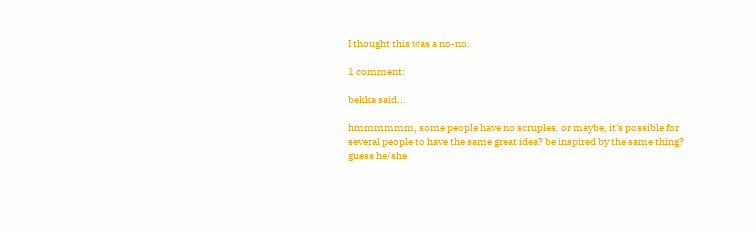I thought this was a no-no.

1 comment:

bekka said...

hmmmmmm, some people have no scruples. or maybe, it's possible for several people to have the same great idea? be inspired by the same thing? guess he/she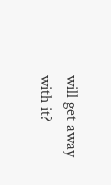will get away with it?